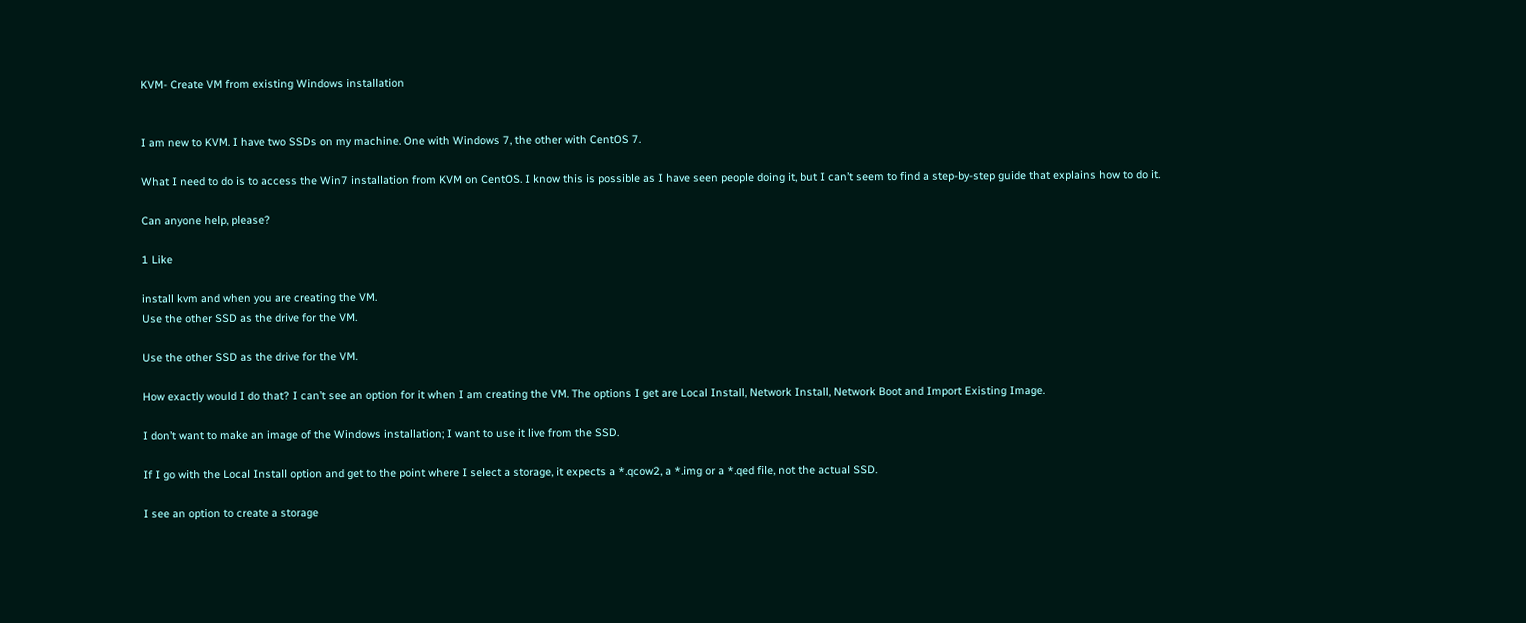KVM- Create VM from existing Windows installation


I am new to KVM. I have two SSDs on my machine. One with Windows 7, the other with CentOS 7.

What I need to do is to access the Win7 installation from KVM on CentOS. I know this is possible as I have seen people doing it, but I can’t seem to find a step-by-step guide that explains how to do it.

Can anyone help, please?

1 Like

install kvm and when you are creating the VM.
Use the other SSD as the drive for the VM.

Use the other SSD as the drive for the VM.

How exactly would I do that? I can’t see an option for it when I am creating the VM. The options I get are Local Install, Network Install, Network Boot and Import Existing Image.

I don’t want to make an image of the Windows installation; I want to use it live from the SSD.

If I go with the Local Install option and get to the point where I select a storage, it expects a *.qcow2, a *.img or a *.qed file, not the actual SSD.

I see an option to create a storage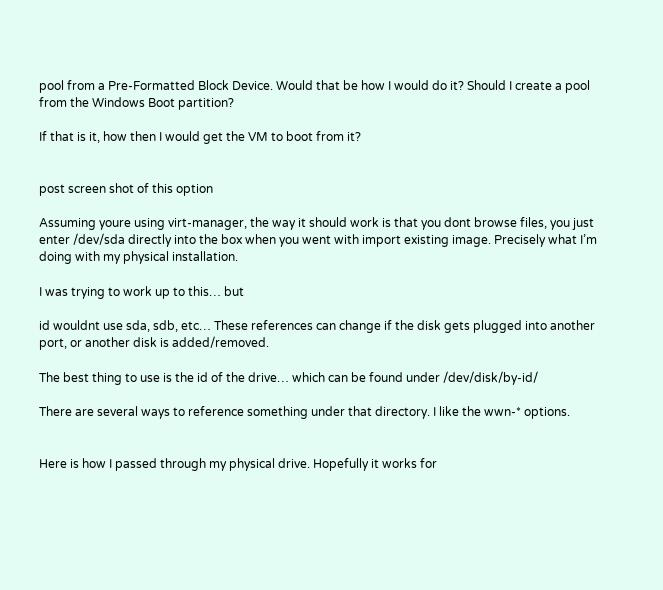pool from a Pre-Formatted Block Device. Would that be how I would do it? Should I create a pool from the Windows Boot partition?

If that is it, how then I would get the VM to boot from it?


post screen shot of this option

Assuming youre using virt-manager, the way it should work is that you dont browse files, you just enter /dev/sda directly into the box when you went with import existing image. Precisely what I’m doing with my physical installation.

I was trying to work up to this… but

id wouldnt use sda, sdb, etc… These references can change if the disk gets plugged into another port, or another disk is added/removed.

The best thing to use is the id of the drive… which can be found under /dev/disk/by-id/

There are several ways to reference something under that directory. I like the wwn-* options.


Here is how I passed through my physical drive. Hopefully it works for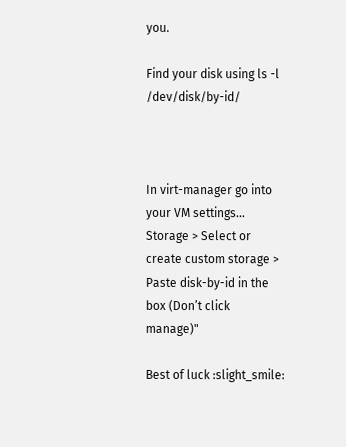you.

Find your disk using ls -l /dev/disk/by-id/



In virt-manager go into your VM settings… Storage > Select or create custom storage > Paste disk-by-id in the box (Don’t click manage)"

Best of luck :slight_smile: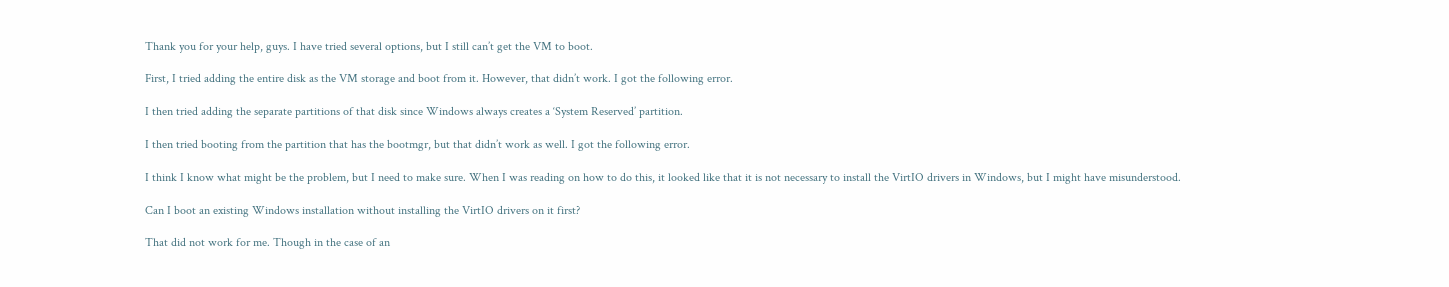Thank you for your help, guys. I have tried several options, but I still can’t get the VM to boot.

First, I tried adding the entire disk as the VM storage and boot from it. However, that didn’t work. I got the following error.

I then tried adding the separate partitions of that disk since Windows always creates a ‘System Reserved’ partition.

I then tried booting from the partition that has the bootmgr, but that didn’t work as well. I got the following error.

I think I know what might be the problem, but I need to make sure. When I was reading on how to do this, it looked like that it is not necessary to install the VirtIO drivers in Windows, but I might have misunderstood.

Can I boot an existing Windows installation without installing the VirtIO drivers on it first?

That did not work for me. Though in the case of an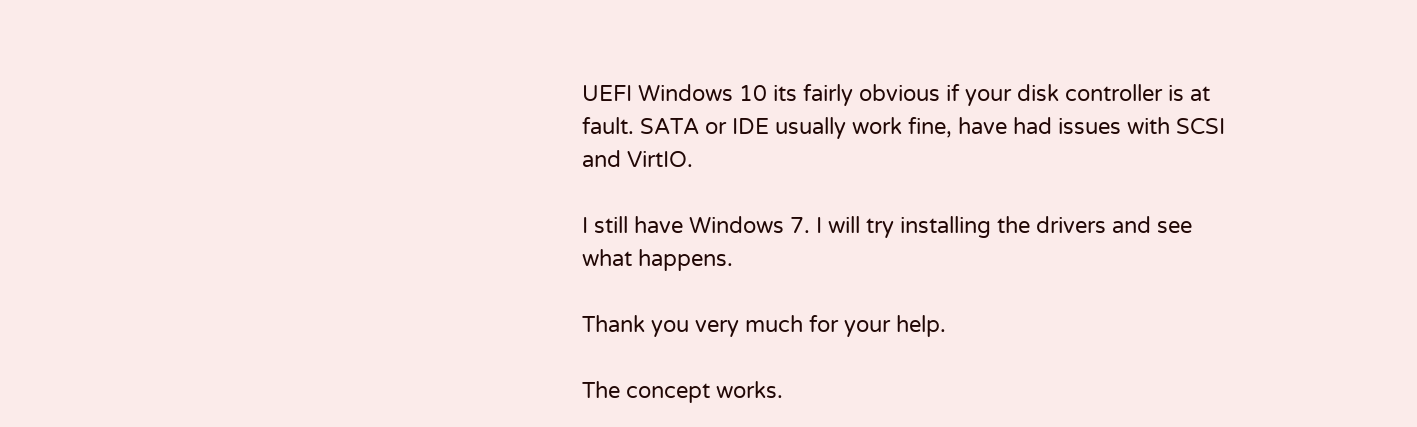UEFI Windows 10 its fairly obvious if your disk controller is at fault. SATA or IDE usually work fine, have had issues with SCSI and VirtIO.

I still have Windows 7. I will try installing the drivers and see what happens.

Thank you very much for your help.

The concept works.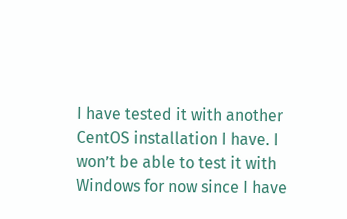I have tested it with another CentOS installation I have. I won’t be able to test it with Windows for now since I have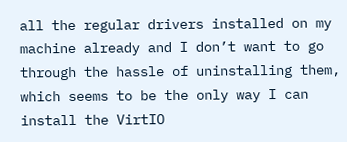all the regular drivers installed on my machine already and I don’t want to go through the hassle of uninstalling them, which seems to be the only way I can install the VirtIO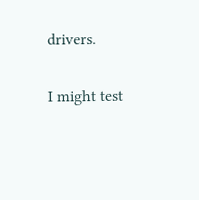drivers.

I might test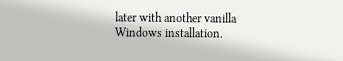later with another vanilla Windows installation.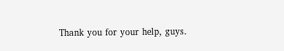Thank you for your help, guys.